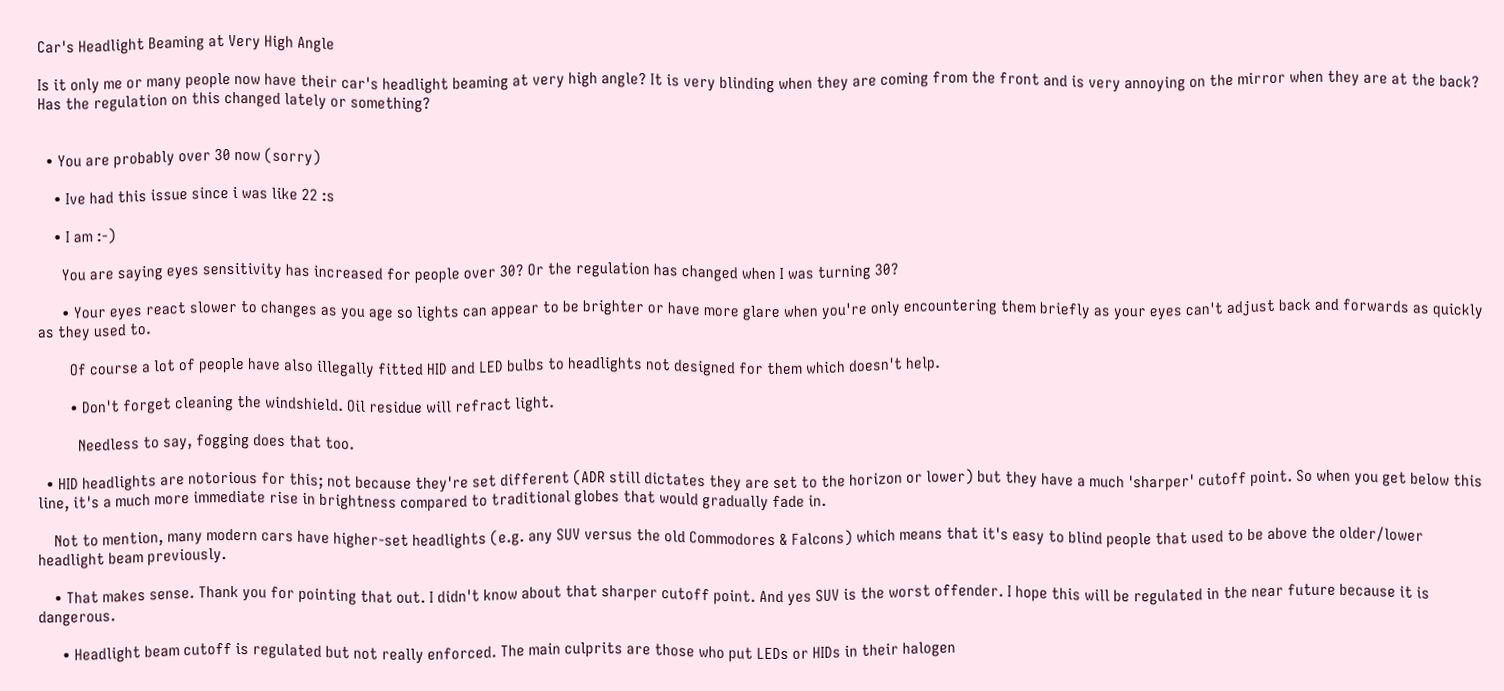Car's Headlight Beaming at Very High Angle

Is it only me or many people now have their car's headlight beaming at very high angle? It is very blinding when they are coming from the front and is very annoying on the mirror when they are at the back? Has the regulation on this changed lately or something?


  • You are probably over 30 now (sorry)

    • Ive had this issue since i was like 22 :s

    • I am :-)

      You are saying eyes sensitivity has increased for people over 30? Or the regulation has changed when I was turning 30?

      • Your eyes react slower to changes as you age so lights can appear to be brighter or have more glare when you're only encountering them briefly as your eyes can't adjust back and forwards as quickly as they used to.

        Of course a lot of people have also illegally fitted HID and LED bulbs to headlights not designed for them which doesn't help.

        • Don't forget cleaning the windshield. Oil residue will refract light.

          Needless to say, fogging does that too.

  • HID headlights are notorious for this; not because they're set different (ADR still dictates they are set to the horizon or lower) but they have a much 'sharper' cutoff point. So when you get below this line, it's a much more immediate rise in brightness compared to traditional globes that would gradually fade in.

    Not to mention, many modern cars have higher-set headlights (e.g. any SUV versus the old Commodores & Falcons) which means that it's easy to blind people that used to be above the older/lower headlight beam previously.

    • That makes sense. Thank you for pointing that out. I didn't know about that sharper cutoff point. And yes SUV is the worst offender. I hope this will be regulated in the near future because it is dangerous.

      • Headlight beam cutoff is regulated but not really enforced. The main culprits are those who put LEDs or HIDs in their halogen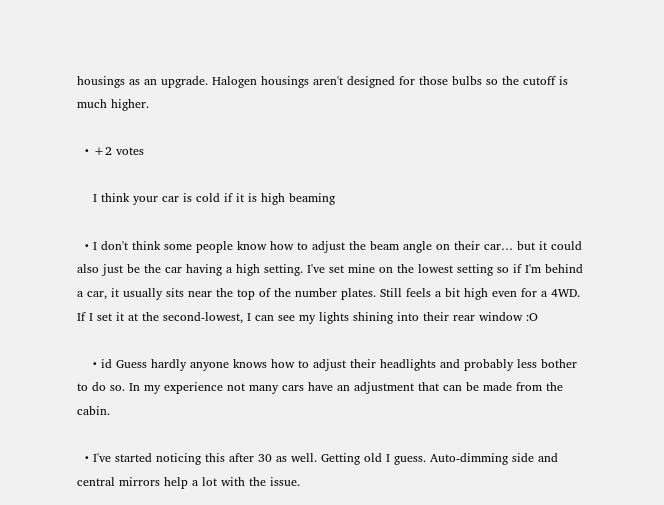housings as an upgrade. Halogen housings aren't designed for those bulbs so the cutoff is much higher.

  • +2 votes

    I think your car is cold if it is high beaming

  • I don't think some people know how to adjust the beam angle on their car… but it could also just be the car having a high setting. I've set mine on the lowest setting so if I'm behind a car, it usually sits near the top of the number plates. Still feels a bit high even for a 4WD. If I set it at the second-lowest, I can see my lights shining into their rear window :O

    • id Guess hardly anyone knows how to adjust their headlights and probably less bother to do so. In my experience not many cars have an adjustment that can be made from the cabin.

  • I've started noticing this after 30 as well. Getting old I guess. Auto-dimming side and central mirrors help a lot with the issue.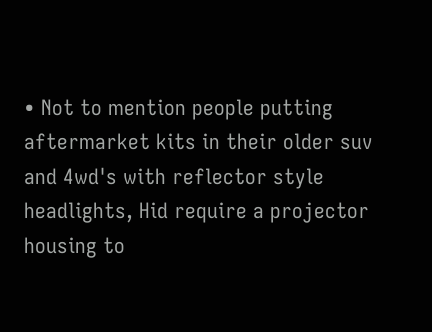• Not to mention people putting aftermarket kits in their older suv and 4wd's with reflector style headlights, Hid require a projector housing to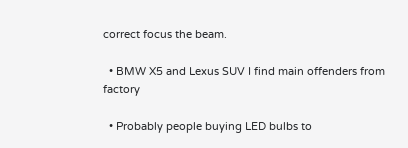correct focus the beam.

  • BMW X5 and Lexus SUV I find main offenders from factory

  • Probably people buying LED bulbs to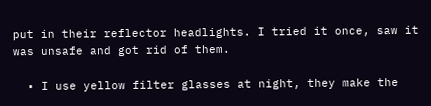put in their reflector headlights. I tried it once, saw it was unsafe and got rid of them.

  • I use yellow filter glasses at night, they make the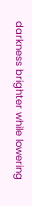darkness brighter while lowering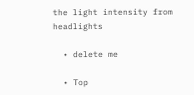the light intensity from headlights

  • delete me

  • Top